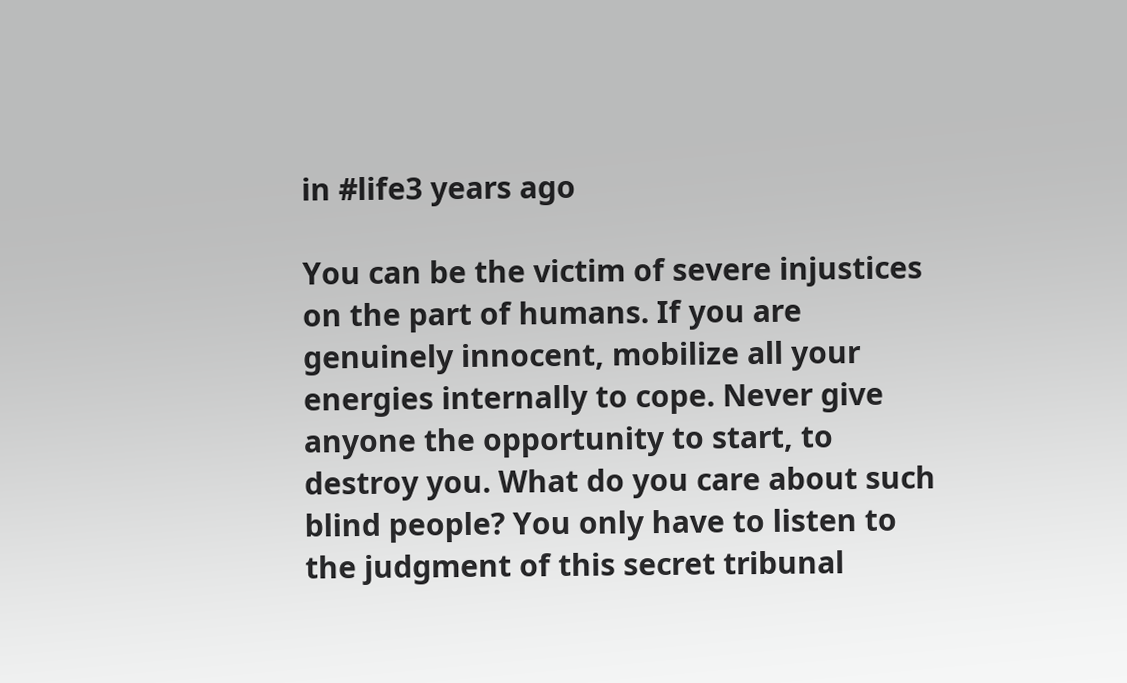in #life3 years ago

You can be the victim of severe injustices on the part of humans. If you are genuinely innocent, mobilize all your energies internally to cope. Never give anyone the opportunity to start, to destroy you. What do you care about such blind people? You only have to listen to the judgment of this secret tribunal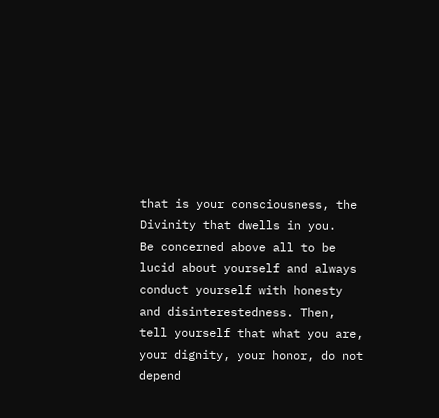that is your consciousness, the Divinity that dwells in you.
Be concerned above all to be lucid about yourself and always conduct yourself with honesty and disinterestedness. Then, tell yourself that what you are, your dignity, your honor, do not depend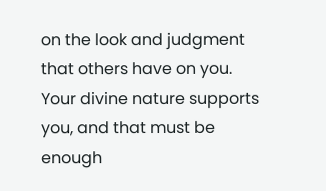on the look and judgment that others have on you. Your divine nature supports you, and that must be enough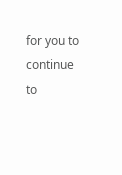for you to continue to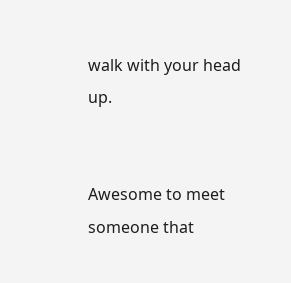walk with your head up.


Awesome to meet someone that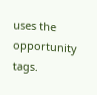uses the opportunity tags.